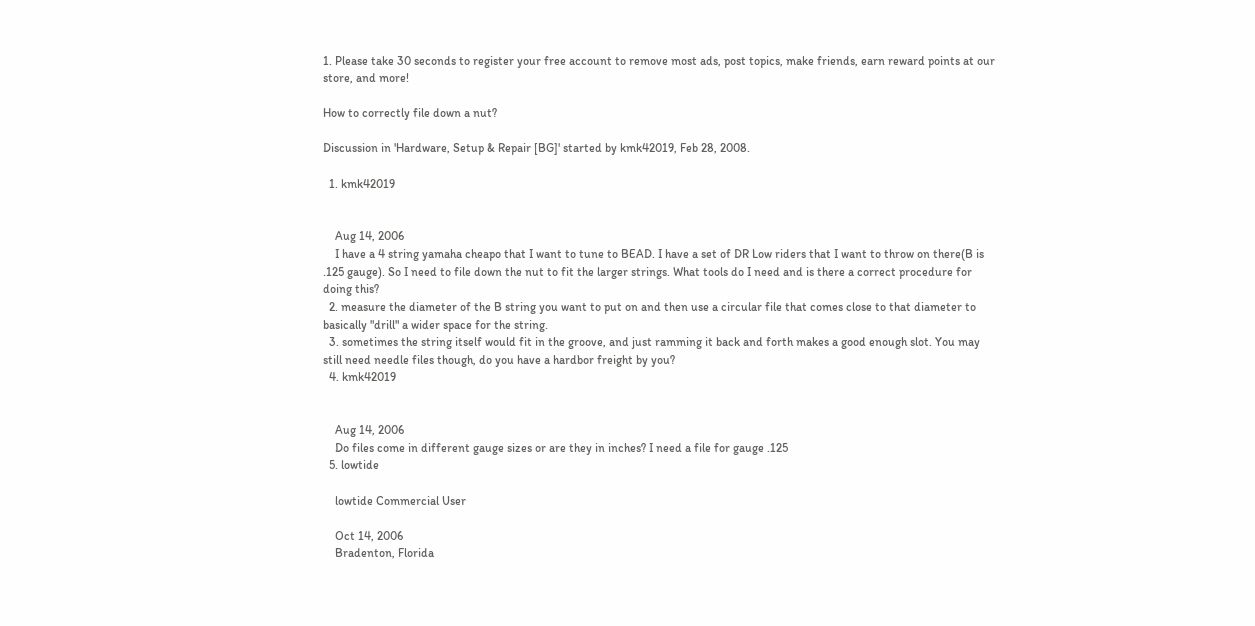1. Please take 30 seconds to register your free account to remove most ads, post topics, make friends, earn reward points at our store, and more!

How to correctly file down a nut?

Discussion in 'Hardware, Setup & Repair [BG]' started by kmk42019, Feb 28, 2008.

  1. kmk42019


    Aug 14, 2006
    I have a 4 string yamaha cheapo that I want to tune to BEAD. I have a set of DR Low riders that I want to throw on there(B is .125 gauge). So I need to file down the nut to fit the larger strings. What tools do I need and is there a correct procedure for doing this?
  2. measure the diameter of the B string you want to put on and then use a circular file that comes close to that diameter to basically "drill" a wider space for the string.
  3. sometimes the string itself would fit in the groove, and just ramming it back and forth makes a good enough slot. You may still need needle files though, do you have a hardbor freight by you?
  4. kmk42019


    Aug 14, 2006
    Do files come in different gauge sizes or are they in inches? I need a file for gauge .125
  5. lowtide

    lowtide Commercial User

    Oct 14, 2006
    Bradenton, Florida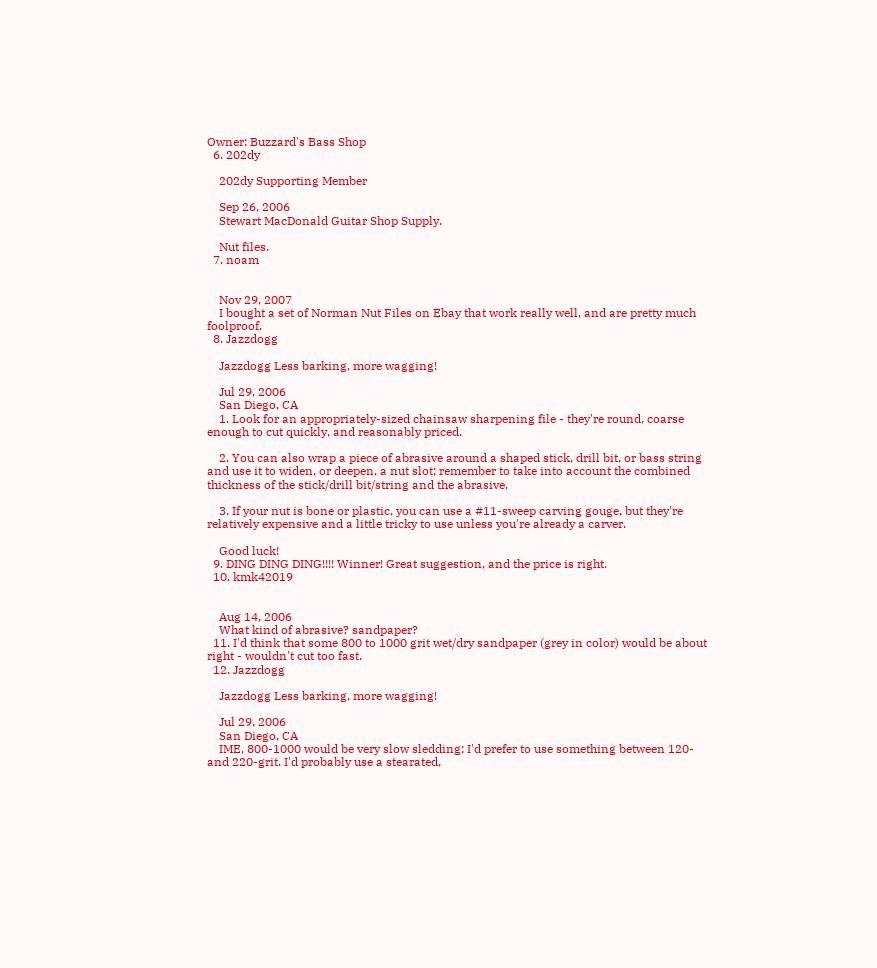Owner: Buzzard's Bass Shop
  6. 202dy

    202dy Supporting Member

    Sep 26, 2006
    Stewart MacDonald Guitar Shop Supply.

    Nut files.
  7. noam


    Nov 29, 2007
    I bought a set of Norman Nut Files on Ebay that work really well, and are pretty much foolproof.
  8. Jazzdogg

    Jazzdogg Less barking, more wagging!

    Jul 29, 2006
    San Diego, CA
    1. Look for an appropriately-sized chainsaw sharpening file - they're round, coarse enough to cut quickly, and reasonably priced.

    2. You can also wrap a piece of abrasive around a shaped stick, drill bit, or bass string and use it to widen, or deepen, a nut slot; remember to take into account the combined thickness of the stick/drill bit/string and the abrasive.

    3. If your nut is bone or plastic, you can use a #11-sweep carving gouge, but they're relatively expensive and a little tricky to use unless you're already a carver.

    Good luck!
  9. DING DING DING!!!! Winner! Great suggestion, and the price is right.
  10. kmk42019


    Aug 14, 2006
    What kind of abrasive? sandpaper?
  11. I'd think that some 800 to 1000 grit wet/dry sandpaper (grey in color) would be about right - wouldn't cut too fast.
  12. Jazzdogg

    Jazzdogg Less barking, more wagging!

    Jul 29, 2006
    San Diego, CA
    IME, 800-1000 would be very slow sledding; I'd prefer to use something between 120- and 220-grit. I'd probably use a stearated,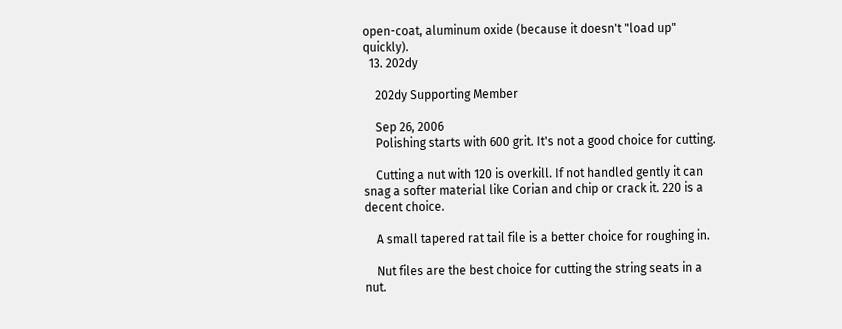open-coat, aluminum oxide (because it doesn't "load up" quickly).
  13. 202dy

    202dy Supporting Member

    Sep 26, 2006
    Polishing starts with 600 grit. It's not a good choice for cutting.

    Cutting a nut with 120 is overkill. If not handled gently it can snag a softer material like Corian and chip or crack it. 220 is a decent choice.

    A small tapered rat tail file is a better choice for roughing in.

    Nut files are the best choice for cutting the string seats in a nut.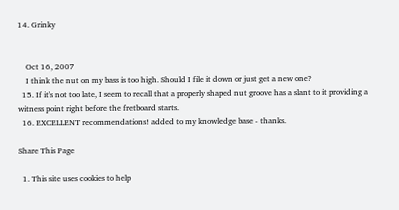14. Grinky


    Oct 16, 2007
    I think the nut on my bass is too high. Should I file it down or just get a new one?
  15. If it's not too late, I seem to recall that a properly shaped nut groove has a slant to it providing a witness point right before the fretboard starts.
  16. EXCELLENT recommendations! added to my knowledge base - thanks.

Share This Page

  1. This site uses cookies to help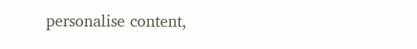personalise content,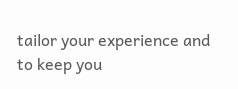tailor your experience and to keep you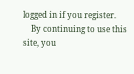logged in if you register.
    By continuing to use this site, you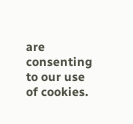are consenting to our use of cookies.